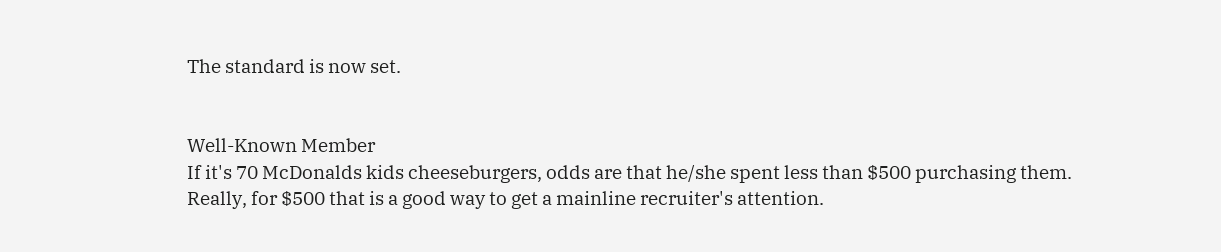The standard is now set.


Well-Known Member
If it's 70 McDonalds kids cheeseburgers, odds are that he/she spent less than $500 purchasing them. Really, for $500 that is a good way to get a mainline recruiter's attention.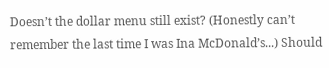Doesn’t the dollar menu still exist? (Honestly can’t remember the last time I was Ina McDonald’s...) Should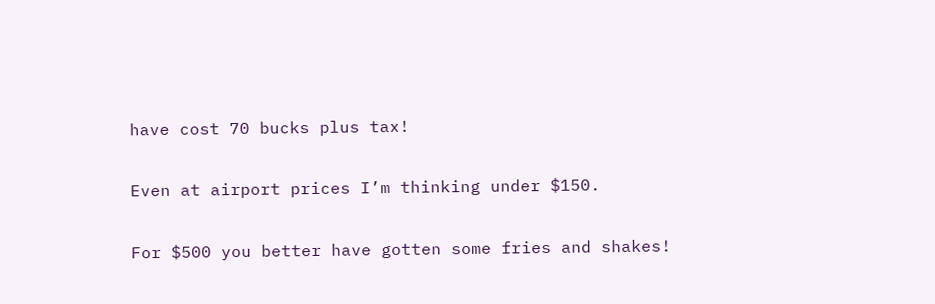have cost 70 bucks plus tax!

Even at airport prices I’m thinking under $150.

For $500 you better have gotten some fries and shakes!